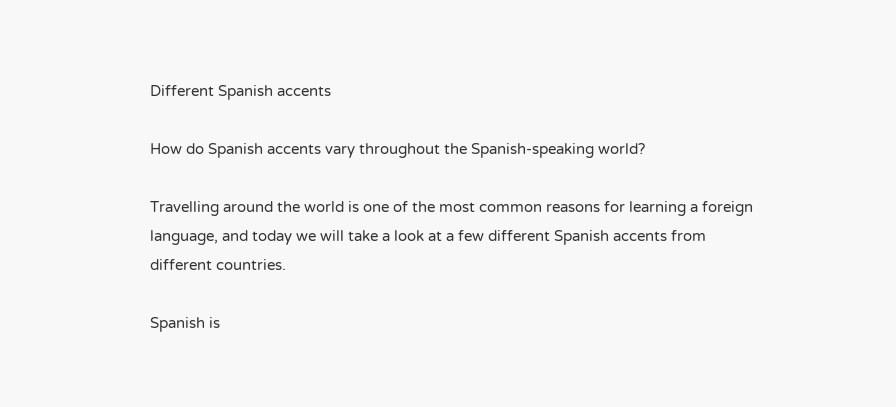Different Spanish accents

How do Spanish accents vary throughout the Spanish-speaking world?

Travelling around the world is one of the most common reasons for learning a foreign language, and today we will take a look at a few different Spanish accents from different countries.

Spanish is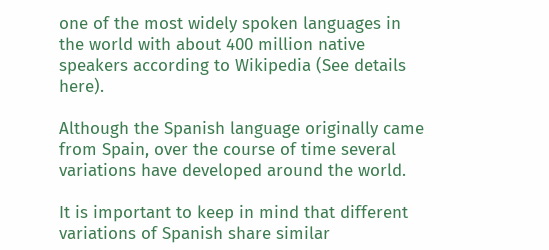one of the most widely spoken languages in the world with about 400 million native speakers according to Wikipedia (See details here).

Although the Spanish language originally came from Spain, over the course of time several variations have developed around the world.

It is important to keep in mind that different variations of Spanish share similar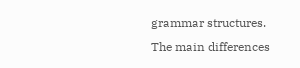grammar structures. The main differences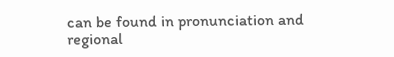can be found in pronunciation and regional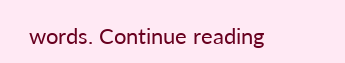words. Continue reading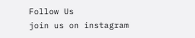Follow Us
join us on instagram